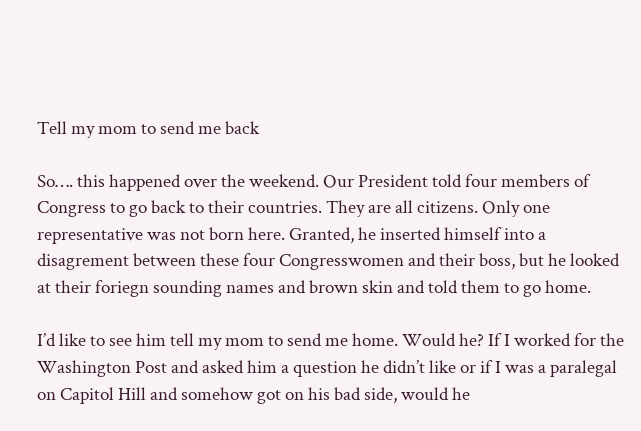Tell my mom to send me back

So…. this happened over the weekend. Our President told four members of Congress to go back to their countries. They are all citizens. Only one representative was not born here. Granted, he inserted himself into a disagrement between these four Congresswomen and their boss, but he looked at their foriegn sounding names and brown skin and told them to go home.

I’d like to see him tell my mom to send me home. Would he? If I worked for the Washington Post and asked him a question he didn’t like or if I was a paralegal on Capitol Hill and somehow got on his bad side, would he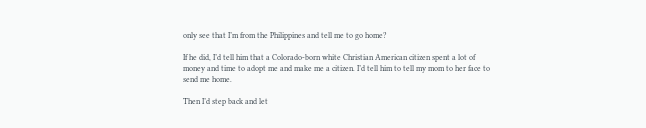only see that I’m from the Philippines and tell me to go home?

If he did, I’d tell him that a Colorado-born white Christian American citizen spent a lot of money and time to adopt me and make me a citizen. I’d tell him to tell my mom to her face to send me home.

Then I’d step back and let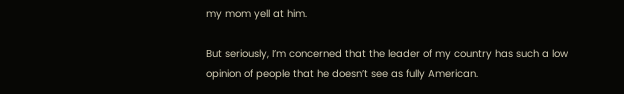my mom yell at him.

But seriously, I’m concerned that the leader of my country has such a low opinion of people that he doesn’t see as fully American.